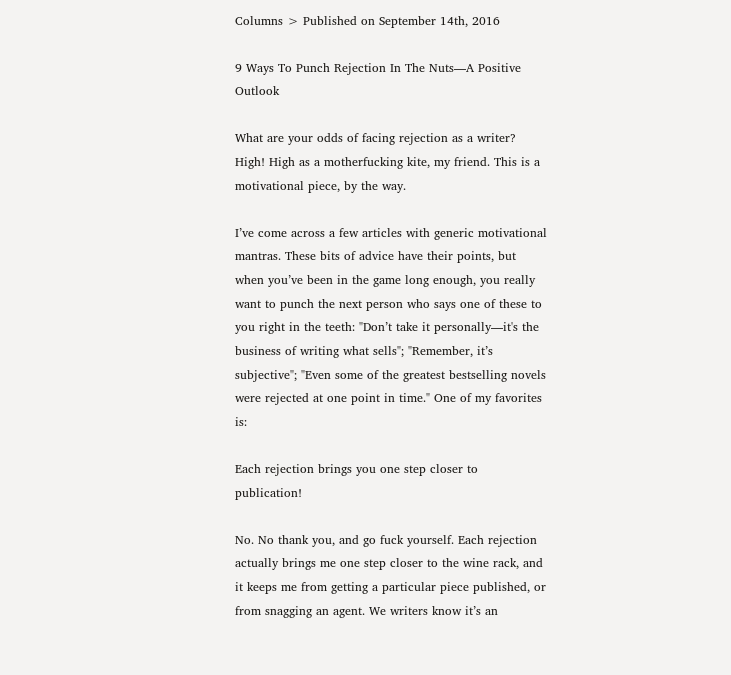Columns > Published on September 14th, 2016

9 Ways To Punch Rejection In The Nuts—A Positive Outlook

What are your odds of facing rejection as a writer? High! High as a motherfucking kite, my friend. This is a motivational piece, by the way.

I’ve come across a few articles with generic motivational mantras. These bits of advice have their points, but when you’ve been in the game long enough, you really want to punch the next person who says one of these to you right in the teeth: "Don’t take it personally—it's the business of writing what sells"; "Remember, it’s subjective"; "Even some of the greatest bestselling novels were rejected at one point in time." One of my favorites is:

Each rejection brings you one step closer to publication!

No. No thank you, and go fuck yourself. Each rejection actually brings me one step closer to the wine rack, and it keeps me from getting a particular piece published, or from snagging an agent. We writers know it’s an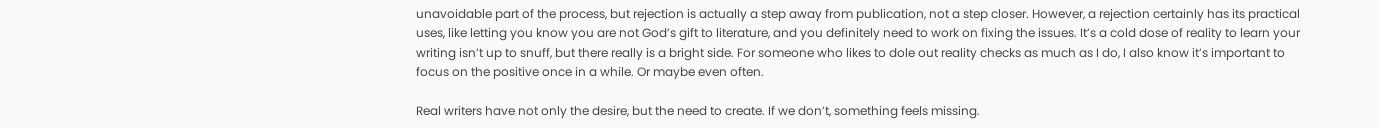unavoidable part of the process, but rejection is actually a step away from publication, not a step closer. However, a rejection certainly has its practical uses, like letting you know you are not God’s gift to literature, and you definitely need to work on fixing the issues. It’s a cold dose of reality to learn your writing isn’t up to snuff, but there really is a bright side. For someone who likes to dole out reality checks as much as I do, I also know it’s important to focus on the positive once in a while. Or maybe even often.

Real writers have not only the desire, but the need to create. If we don’t, something feels missing.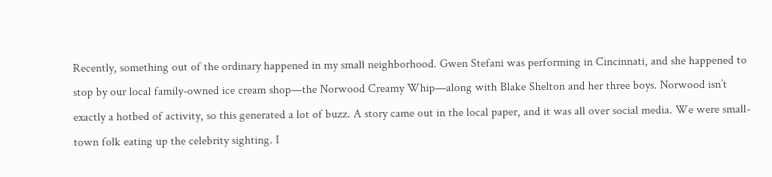Recently, something out of the ordinary happened in my small neighborhood. Gwen Stefani was performing in Cincinnati, and she happened to stop by our local family-owned ice cream shop—the Norwood Creamy Whip—along with Blake Shelton and her three boys. Norwood isn’t exactly a hotbed of activity, so this generated a lot of buzz. A story came out in the local paper, and it was all over social media. We were small-town folk eating up the celebrity sighting. I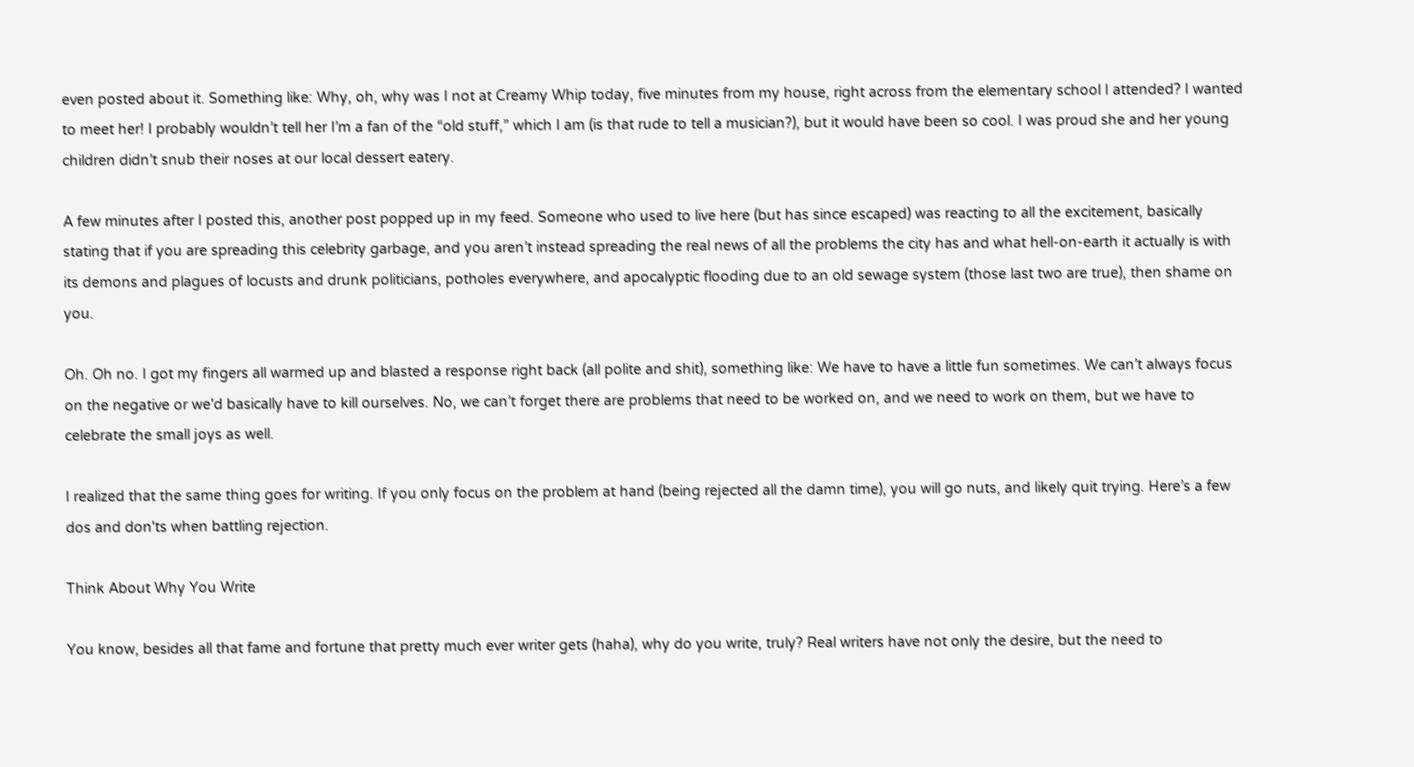even posted about it. Something like: Why, oh, why was I not at Creamy Whip today, five minutes from my house, right across from the elementary school I attended? I wanted to meet her! I probably wouldn’t tell her I’m a fan of the “old stuff,” which I am (is that rude to tell a musician?), but it would have been so cool. I was proud she and her young children didn’t snub their noses at our local dessert eatery.

A few minutes after I posted this, another post popped up in my feed. Someone who used to live here (but has since escaped) was reacting to all the excitement, basically stating that if you are spreading this celebrity garbage, and you aren’t instead spreading the real news of all the problems the city has and what hell-on-earth it actually is with its demons and plagues of locusts and drunk politicians, potholes everywhere, and apocalyptic flooding due to an old sewage system (those last two are true), then shame on you.

Oh. Oh no. I got my fingers all warmed up and blasted a response right back (all polite and shit), something like: We have to have a little fun sometimes. We can’t always focus on the negative or we'd basically have to kill ourselves. No, we can’t forget there are problems that need to be worked on, and we need to work on them, but we have to celebrate the small joys as well.

I realized that the same thing goes for writing. If you only focus on the problem at hand (being rejected all the damn time), you will go nuts, and likely quit trying. Here’s a few dos and don'ts when battling rejection.

Think About Why You Write

You know, besides all that fame and fortune that pretty much ever writer gets (haha), why do you write, truly? Real writers have not only the desire, but the need to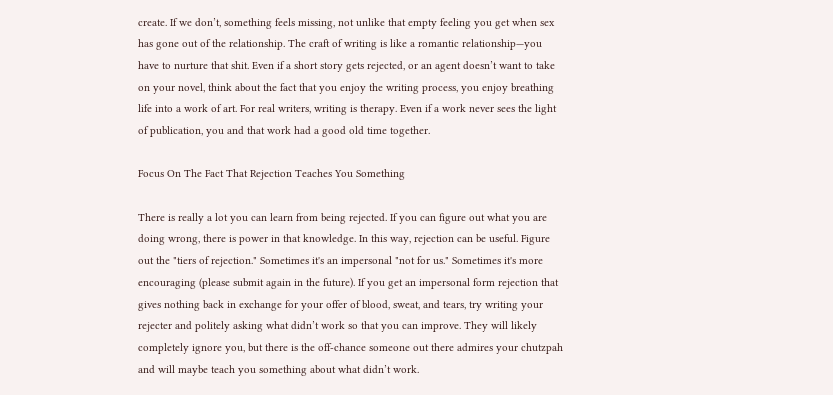create. If we don’t, something feels missing, not unlike that empty feeling you get when sex has gone out of the relationship. The craft of writing is like a romantic relationship—you have to nurture that shit. Even if a short story gets rejected, or an agent doesn’t want to take on your novel, think about the fact that you enjoy the writing process, you enjoy breathing life into a work of art. For real writers, writing is therapy. Even if a work never sees the light of publication, you and that work had a good old time together.

Focus On The Fact That Rejection Teaches You Something

There is really a lot you can learn from being rejected. If you can figure out what you are doing wrong, there is power in that knowledge. In this way, rejection can be useful. Figure out the "tiers of rejection." Sometimes it's an impersonal "not for us." Sometimes it's more encouraging (please submit again in the future). If you get an impersonal form rejection that gives nothing back in exchange for your offer of blood, sweat, and tears, try writing your rejecter and politely asking what didn’t work so that you can improve. They will likely completely ignore you, but there is the off-chance someone out there admires your chutzpah and will maybe teach you something about what didn’t work.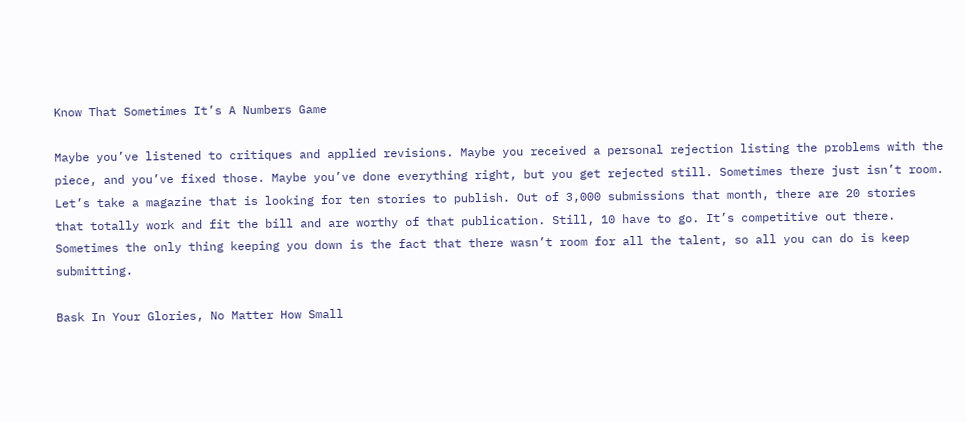Know That Sometimes It’s A Numbers Game

Maybe you’ve listened to critiques and applied revisions. Maybe you received a personal rejection listing the problems with the piece, and you’ve fixed those. Maybe you’ve done everything right, but you get rejected still. Sometimes there just isn’t room. Let’s take a magazine that is looking for ten stories to publish. Out of 3,000 submissions that month, there are 20 stories that totally work and fit the bill and are worthy of that publication. Still, 10 have to go. It’s competitive out there. Sometimes the only thing keeping you down is the fact that there wasn’t room for all the talent, so all you can do is keep submitting.

Bask In Your Glories, No Matter How Small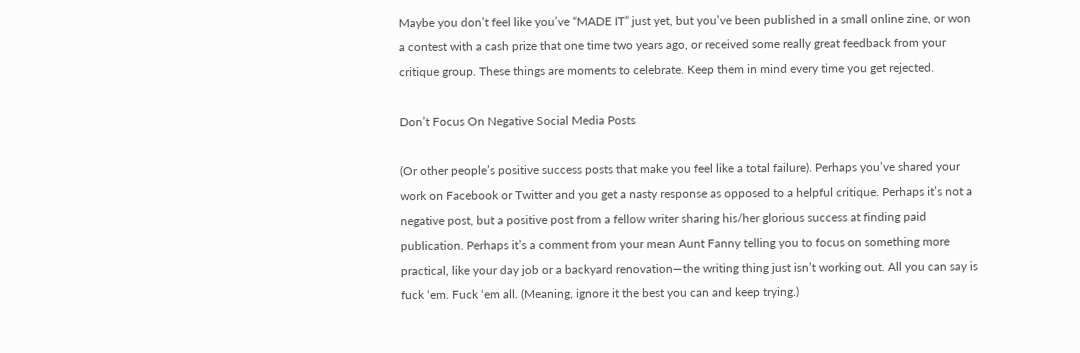Maybe you don’t feel like you’ve “MADE IT” just yet, but you’ve been published in a small online zine, or won a contest with a cash prize that one time two years ago, or received some really great feedback from your critique group. These things are moments to celebrate. Keep them in mind every time you get rejected.

Don’t Focus On Negative Social Media Posts

(Or other people’s positive success posts that make you feel like a total failure). Perhaps you’ve shared your work on Facebook or Twitter and you get a nasty response as opposed to a helpful critique. Perhaps it’s not a negative post, but a positive post from a fellow writer sharing his/her glorious success at finding paid publication. Perhaps it’s a comment from your mean Aunt Fanny telling you to focus on something more practical, like your day job or a backyard renovation—the writing thing just isn’t working out. All you can say is fuck ‘em. Fuck ‘em all. (Meaning, ignore it the best you can and keep trying.)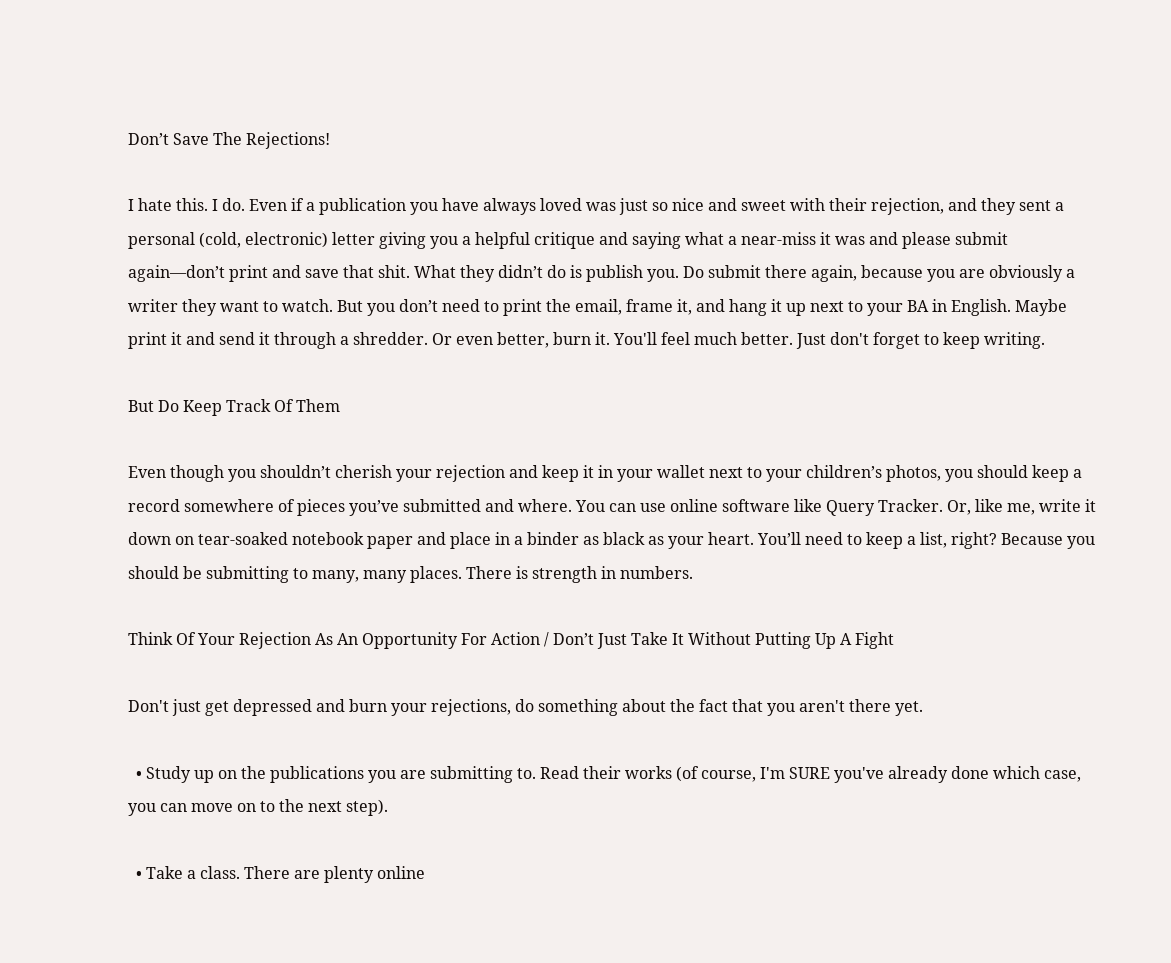Don’t Save The Rejections!

I hate this. I do. Even if a publication you have always loved was just so nice and sweet with their rejection, and they sent a personal (cold, electronic) letter giving you a helpful critique and saying what a near-miss it was and please submit again—don’t print and save that shit. What they didn’t do is publish you. Do submit there again, because you are obviously a writer they want to watch. But you don’t need to print the email, frame it, and hang it up next to your BA in English. Maybe print it and send it through a shredder. Or even better, burn it. You'll feel much better. Just don't forget to keep writing.

But Do Keep Track Of Them

Even though you shouldn’t cherish your rejection and keep it in your wallet next to your children’s photos, you should keep a record somewhere of pieces you’ve submitted and where. You can use online software like Query Tracker. Or, like me, write it down on tear-soaked notebook paper and place in a binder as black as your heart. You’ll need to keep a list, right? Because you should be submitting to many, many places. There is strength in numbers.

Think Of Your Rejection As An Opportunity For Action / Don’t Just Take It Without Putting Up A Fight

Don't just get depressed and burn your rejections, do something about the fact that you aren't there yet.

  • Study up on the publications you are submitting to. Read their works (of course, I'm SURE you've already done which case, you can move on to the next step).

  • Take a class. There are plenty online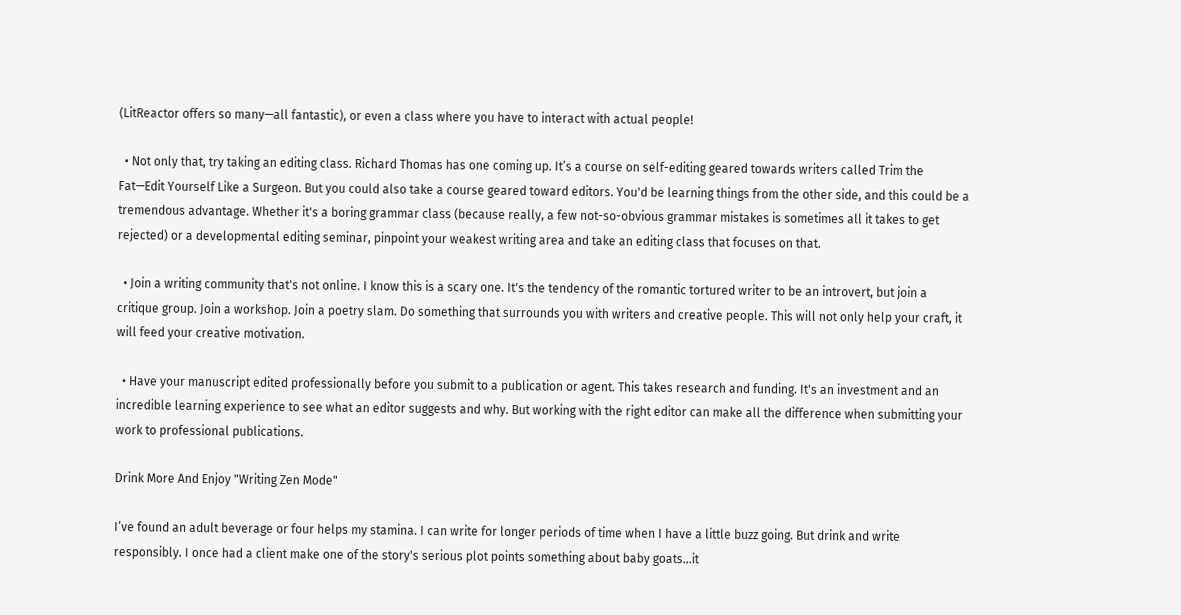(LitReactor offers so many—all fantastic), or even a class where you have to interact with actual people!

  • Not only that, try taking an editing class. Richard Thomas has one coming up. It’s a course on self-editing geared towards writers called Trim the Fat—Edit Yourself Like a Surgeon. But you could also take a course geared toward editors. You'd be learning things from the other side, and this could be a tremendous advantage. Whether it's a boring grammar class (because really, a few not-so-obvious grammar mistakes is sometimes all it takes to get rejected) or a developmental editing seminar, pinpoint your weakest writing area and take an editing class that focuses on that.

  • Join a writing community that's not online. I know this is a scary one. It's the tendency of the romantic tortured writer to be an introvert, but join a critique group. Join a workshop. Join a poetry slam. Do something that surrounds you with writers and creative people. This will not only help your craft, it will feed your creative motivation.

  • Have your manuscript edited professionally before you submit to a publication or agent. This takes research and funding. It's an investment and an incredible learning experience to see what an editor suggests and why. But working with the right editor can make all the difference when submitting your work to professional publications.

Drink More And Enjoy "Writing Zen Mode"

I’ve found an adult beverage or four helps my stamina. I can write for longer periods of time when I have a little buzz going. But drink and write responsibly. I once had a client make one of the story's serious plot points something about baby goats…it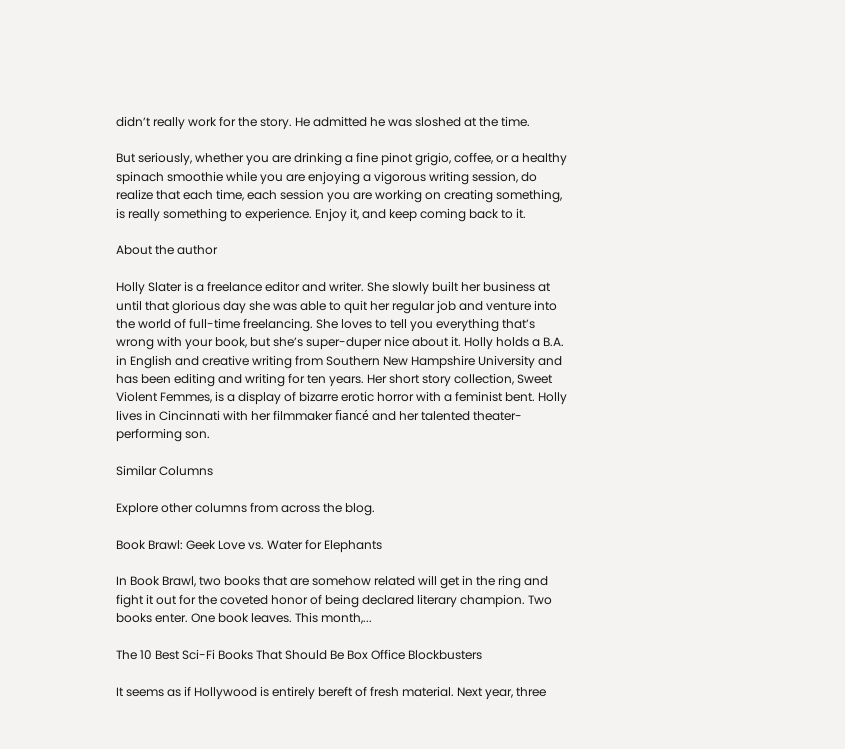didn’t really work for the story. He admitted he was sloshed at the time.

But seriously, whether you are drinking a fine pinot grigio, coffee, or a healthy spinach smoothie while you are enjoying a vigorous writing session, do realize that each time, each session you are working on creating something, is really something to experience. Enjoy it, and keep coming back to it.

About the author

Holly Slater is a freelance editor and writer. She slowly built her business at until that glorious day she was able to quit her regular job and venture into the world of full-time freelancing. She loves to tell you everything that’s wrong with your book, but she’s super-duper nice about it. Holly holds a B.A. in English and creative writing from Southern New Hampshire University and has been editing and writing for ten years. Her short story collection, Sweet Violent Femmes, is a display of bizarre erotic horror with a feminist bent. Holly lives in Cincinnati with her filmmaker fiancé and her talented theater-performing son.

Similar Columns

Explore other columns from across the blog.

Book Brawl: Geek Love vs. Water for Elephants

In Book Brawl, two books that are somehow related will get in the ring and fight it out for the coveted honor of being declared literary champion. Two books enter. One book leaves. This month,...

The 10 Best Sci-Fi Books That Should Be Box Office Blockbusters

It seems as if Hollywood is entirely bereft of fresh material. Next year, three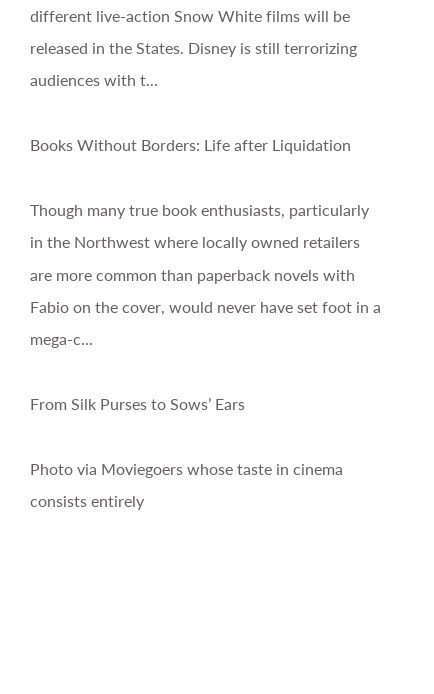different live-action Snow White films will be released in the States. Disney is still terrorizing audiences with t...

Books Without Borders: Life after Liquidation

Though many true book enthusiasts, particularly in the Northwest where locally owned retailers are more common than paperback novels with Fabio on the cover, would never have set foot in a mega-c...

From Silk Purses to Sows’ Ears

Photo via Moviegoers whose taste in cinema consists entirely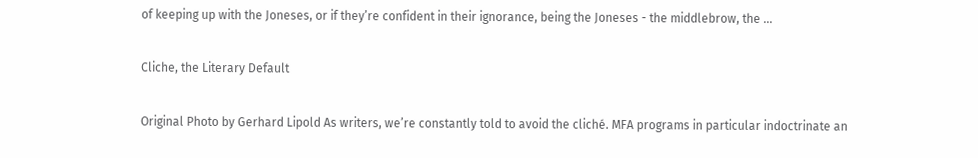of keeping up with the Joneses, or if they’re confident in their ignorance, being the Joneses - the middlebrow, the ...

Cliche, the Literary Default

Original Photo by Gerhard Lipold As writers, we’re constantly told to avoid the cliché. MFA programs in particular indoctrinate an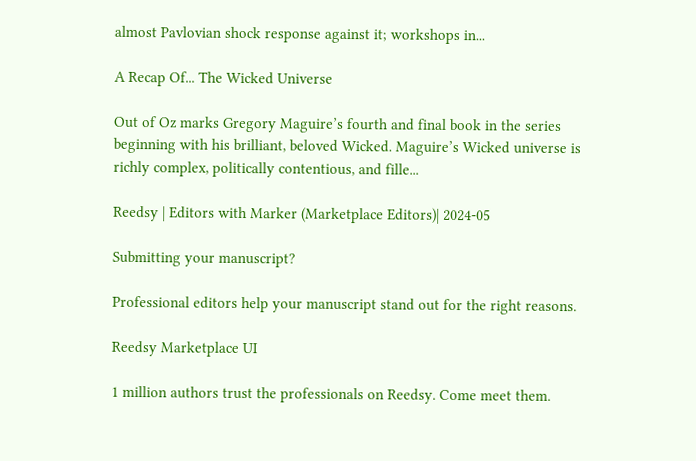almost Pavlovian shock response against it; workshops in...

A Recap Of... The Wicked Universe

Out of Oz marks Gregory Maguire’s fourth and final book in the series beginning with his brilliant, beloved Wicked. Maguire’s Wicked universe is richly complex, politically contentious, and fille...

Reedsy | Editors with Marker (Marketplace Editors)| 2024-05

Submitting your manuscript?

Professional editors help your manuscript stand out for the right reasons.

Reedsy Marketplace UI

1 million authors trust the professionals on Reedsy. Come meet them.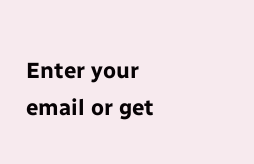Enter your email or get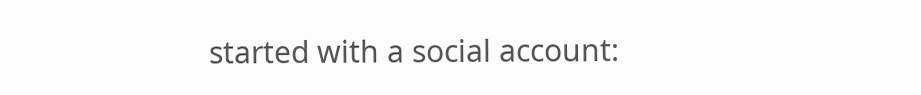started with a social account: